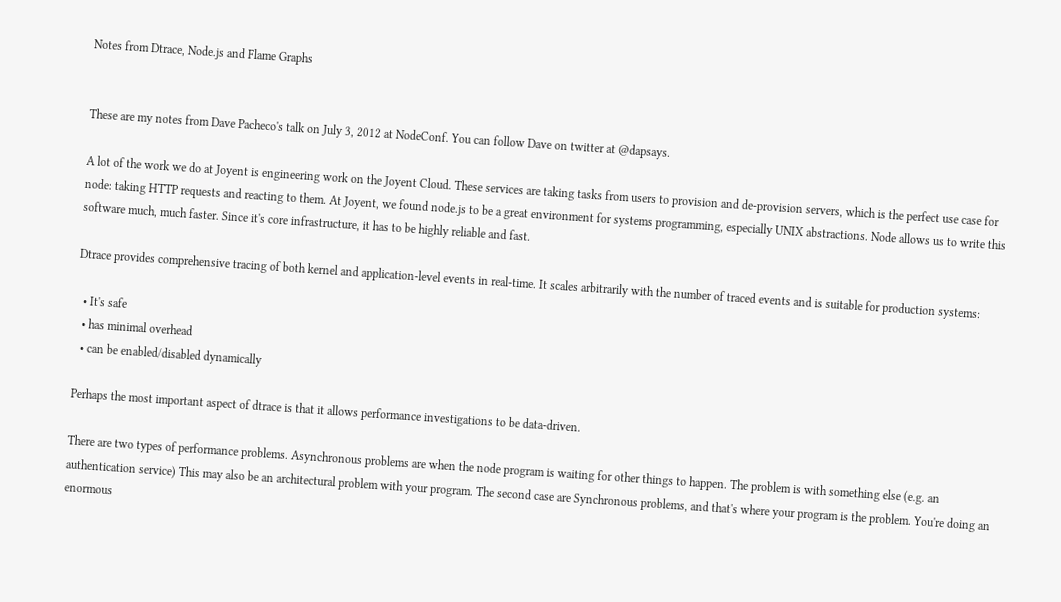Notes from Dtrace, Node.js and Flame Graphs


These are my notes from Dave Pacheco's talk on July 3, 2012 at NodeConf. You can follow Dave on twitter at @dapsays.

A lot of the work we do at Joyent is engineering work on the Joyent Cloud. These services are taking tasks from users to provision and de-provision servers, which is the perfect use case for node: taking HTTP requests and reacting to them. At Joyent, we found node.js to be a great environment for systems programming, especially UNIX abstractions. Node allows us to write this software much, much faster. Since it's core infrastructure, it has to be highly reliable and fast.

Dtrace provides comprehensive tracing of both kernel and application-level events in real-time. It scales arbitrarily with the number of traced events and is suitable for production systems:

  • It's safe
  • has minimal overhead
  • can be enabled/disabled dynamically

Perhaps the most important aspect of dtrace is that it allows performance investigations to be data-driven.

There are two types of performance problems. Asynchronous problems are when the node program is waiting for other things to happen. The problem is with something else (e.g. an authentication service) This may also be an architectural problem with your program. The second case are Synchronous problems, and that's where your program is the problem. You're doing an enormous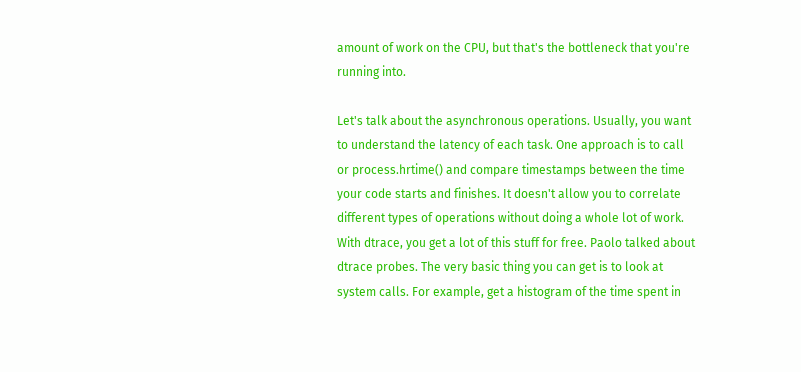amount of work on the CPU, but that's the bottleneck that you're running into.

Let's talk about the asynchronous operations. Usually, you want to understand the latency of each task. One approach is to call or process.hrtime() and compare timestamps between the time your code starts and finishes. It doesn't allow you to correlate different types of operations without doing a whole lot of work. With dtrace, you get a lot of this stuff for free. Paolo talked about dtrace probes. The very basic thing you can get is to look at system calls. For example, get a histogram of the time spent in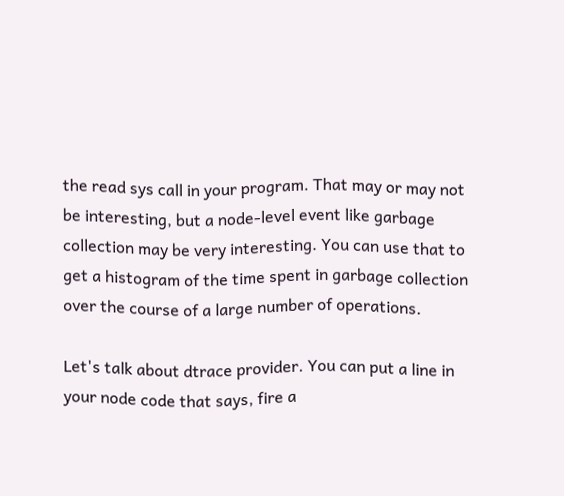the read sys call in your program. That may or may not be interesting, but a node-level event like garbage collection may be very interesting. You can use that to get a histogram of the time spent in garbage collection over the course of a large number of operations.

Let's talk about dtrace provider. You can put a line in your node code that says, fire a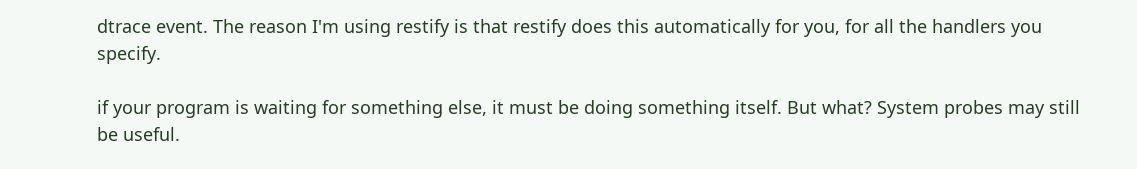dtrace event. The reason I'm using restify is that restify does this automatically for you, for all the handlers you specify.

if your program is waiting for something else, it must be doing something itself. But what? System probes may still be useful.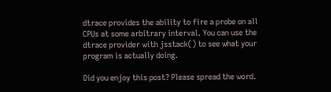dtrace provides the ability to fire a probe on all CPUs at some arbitrary interval. You can use the dtrace provider with jsstack() to see what your program is actually doing.

Did you enjoy this post? Please spread the word.